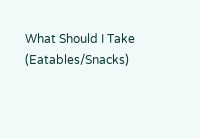What Should I Take (Eatables/Snacks)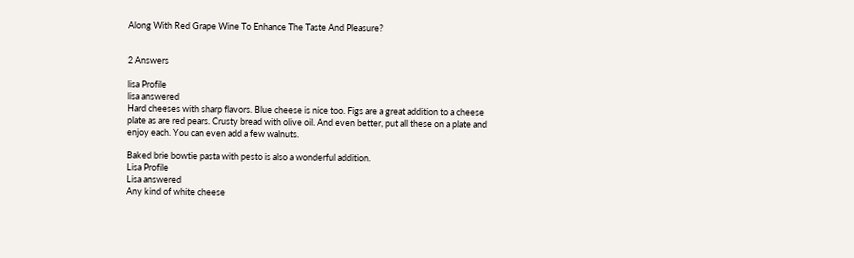Along With Red Grape Wine To Enhance The Taste And Pleasure?


2 Answers

lisa Profile
lisa answered
Hard cheeses with sharp flavors. Blue cheese is nice too. Figs are a great addition to a cheese plate as are red pears. Crusty bread with olive oil. And even better, put all these on a plate and enjoy each. You can even add a few walnuts.

Baked brie bowtie pasta with pesto is also a wonderful addition.
Lisa Profile
Lisa answered
Any kind of white cheese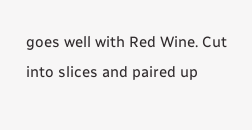goes well with Red Wine. Cut into slices and paired up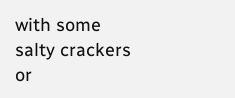with some salty crackers or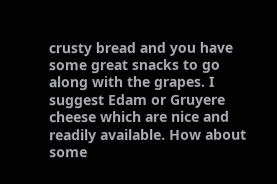crusty bread and you have some great snacks to go along with the grapes. I suggest Edam or Gruyere cheese which are nice and readily available. How about some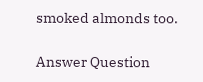smoked almonds too.

Answer Question